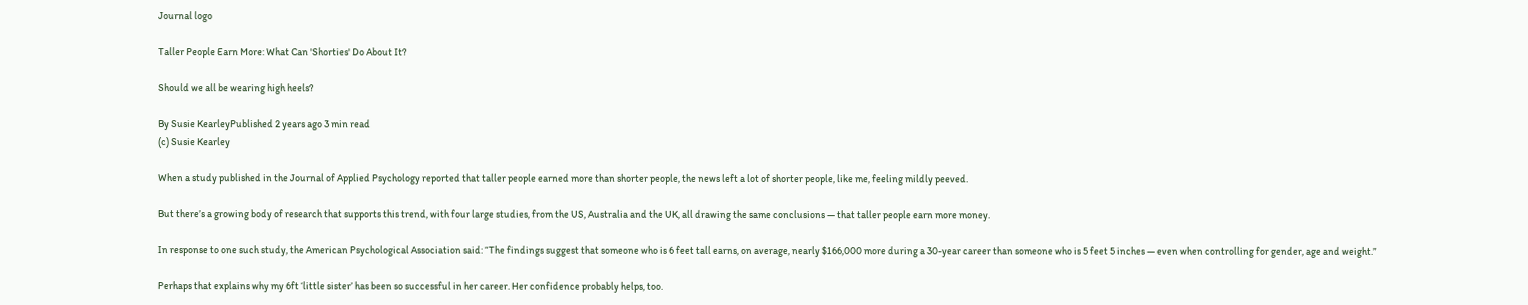Journal logo

Taller People Earn More: What Can 'Shorties' Do About It?

Should we all be wearing high heels?

By Susie KearleyPublished 2 years ago 3 min read
(c) Susie Kearley

When a study published in the Journal of Applied Psychology reported that taller people earned more than shorter people, the news left a lot of shorter people, like me, feeling mildly peeved.

But there’s a growing body of research that supports this trend, with four large studies, from the US, Australia and the UK, all drawing the same conclusions — that taller people earn more money.

In response to one such study, the American Psychological Association said: “The findings suggest that someone who is 6 feet tall earns, on average, nearly $166,000 more during a 30-year career than someone who is 5 feet 5 inches — even when controlling for gender, age and weight.”

Perhaps that explains why my 6ft ‘little sister’ has been so successful in her career. Her confidence probably helps, too.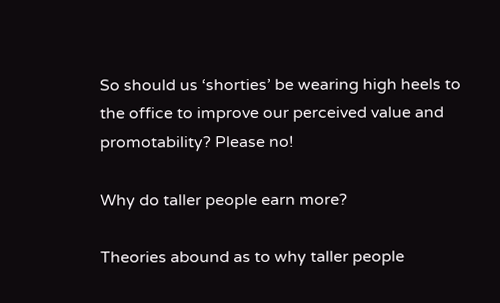So should us ‘shorties’ be wearing high heels to the office to improve our perceived value and promotability? Please no!

Why do taller people earn more?

Theories abound as to why taller people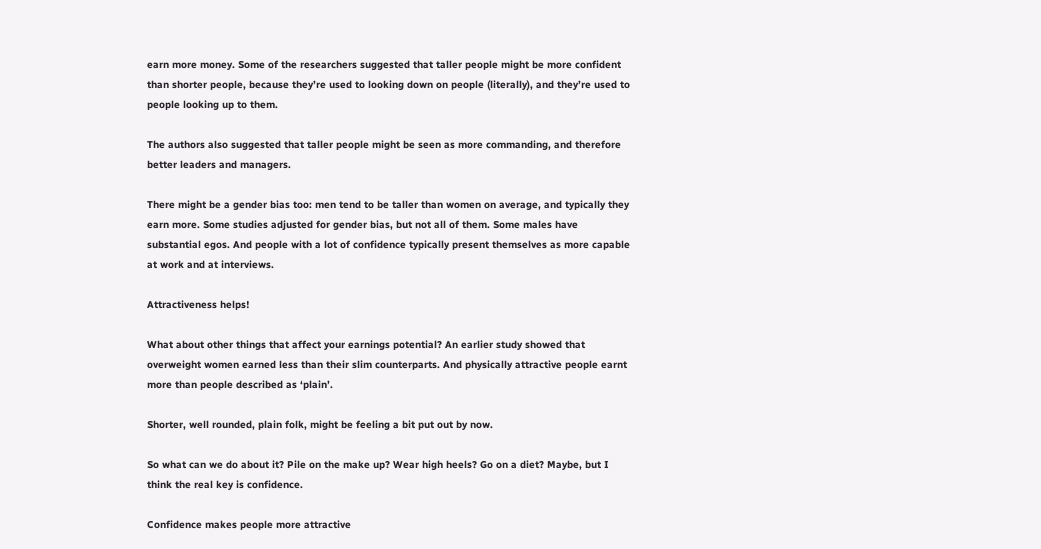earn more money. Some of the researchers suggested that taller people might be more confident than shorter people, because they’re used to looking down on people (literally), and they’re used to people looking up to them.

The authors also suggested that taller people might be seen as more commanding, and therefore better leaders and managers.

There might be a gender bias too: men tend to be taller than women on average, and typically they earn more. Some studies adjusted for gender bias, but not all of them. Some males have substantial egos. And people with a lot of confidence typically present themselves as more capable at work and at interviews.

Attractiveness helps!

What about other things that affect your earnings potential? An earlier study showed that overweight women earned less than their slim counterparts. And physically attractive people earnt more than people described as ‘plain’.

Shorter, well rounded, plain folk, might be feeling a bit put out by now.

So what can we do about it? Pile on the make up? Wear high heels? Go on a diet? Maybe, but I think the real key is confidence.

Confidence makes people more attractive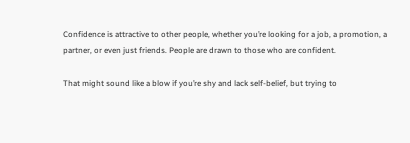Confidence is attractive to other people, whether you’re looking for a job, a promotion, a partner, or even just friends. People are drawn to those who are confident.

That might sound like a blow if you’re shy and lack self-belief, but trying to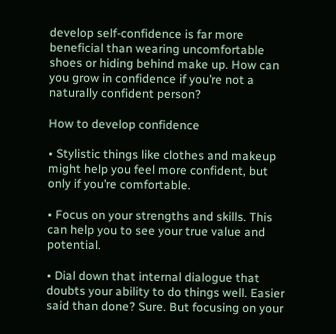develop self-confidence is far more beneficial than wearing uncomfortable shoes or hiding behind make up. How can you grow in confidence if you’re not a naturally confident person?

How to develop confidence

• Stylistic things like clothes and makeup might help you feel more confident, but only if you’re comfortable.

• Focus on your strengths and skills. This can help you to see your true value and potential.

• Dial down that internal dialogue that doubts your ability to do things well. Easier said than done? Sure. But focusing on your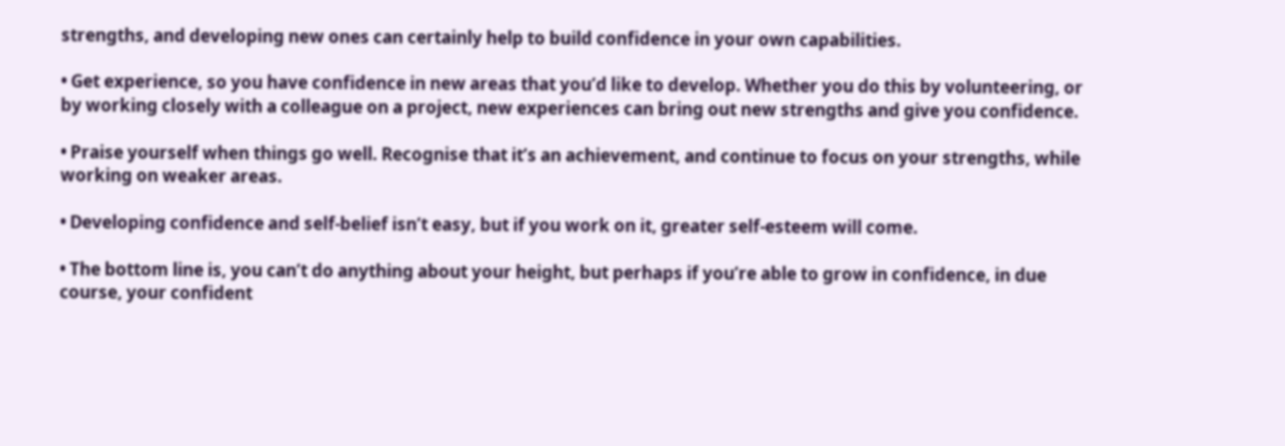strengths, and developing new ones can certainly help to build confidence in your own capabilities.

• Get experience, so you have confidence in new areas that you’d like to develop. Whether you do this by volunteering, or by working closely with a colleague on a project, new experiences can bring out new strengths and give you confidence.

• Praise yourself when things go well. Recognise that it’s an achievement, and continue to focus on your strengths, while working on weaker areas.

• Developing confidence and self-belief isn’t easy, but if you work on it, greater self-esteem will come.

• The bottom line is, you can’t do anything about your height, but perhaps if you’re able to grow in confidence, in due course, your confident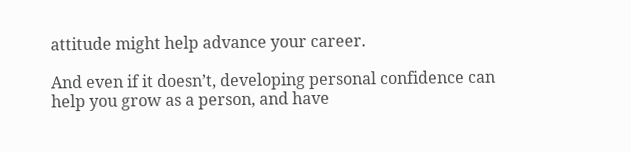attitude might help advance your career.

And even if it doesn’t, developing personal confidence can help you grow as a person, and have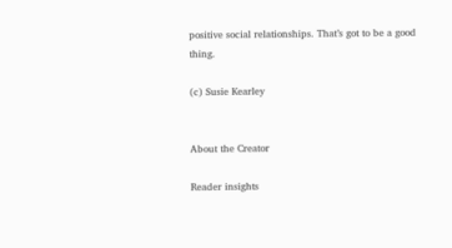positive social relationships. That’s got to be a good thing.

(c) Susie Kearley


About the Creator

Reader insights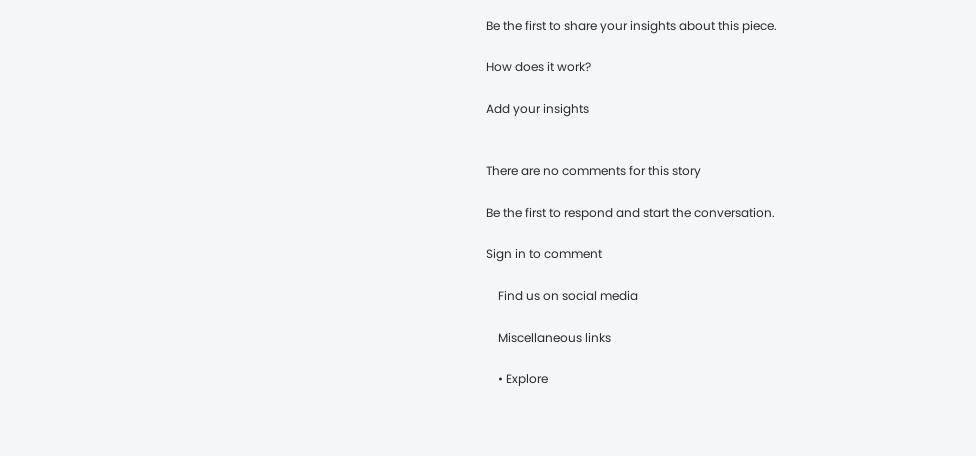Be the first to share your insights about this piece.

How does it work?

Add your insights


There are no comments for this story

Be the first to respond and start the conversation.

Sign in to comment

    Find us on social media

    Miscellaneous links

    • Explore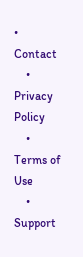• Contact
    • Privacy Policy
    • Terms of Use
    • Support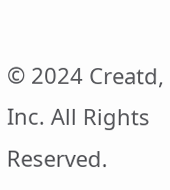© 2024 Creatd, Inc. All Rights Reserved.